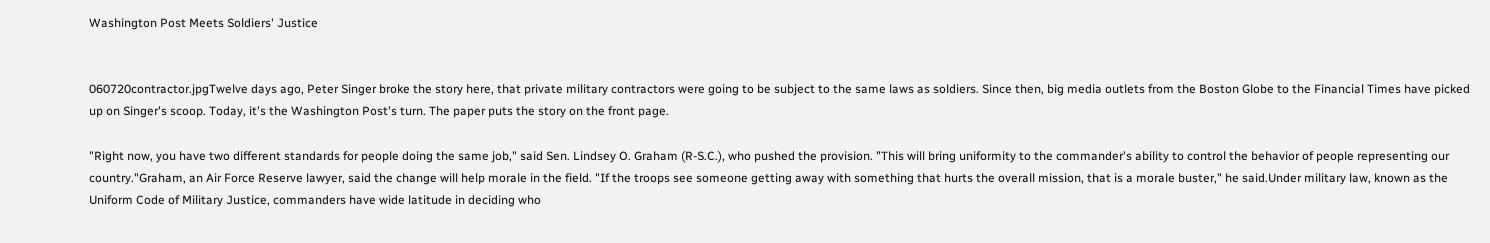Washington Post Meets Soldiers' Justice


060720contractor.jpgTwelve days ago, Peter Singer broke the story here, that private military contractors were going to be subject to the same laws as soldiers. Since then, big media outlets from the Boston Globe to the Financial Times have picked up on Singer's scoop. Today, it's the Washington Post's turn. The paper puts the story on the front page.

"Right now, you have two different standards for people doing the same job," said Sen. Lindsey O. Graham (R-S.C.), who pushed the provision. "This will bring uniformity to the commander's ability to control the behavior of people representing our country."Graham, an Air Force Reserve lawyer, said the change will help morale in the field. "If the troops see someone getting away with something that hurts the overall mission, that is a morale buster," he said.Under military law, known as the Uniform Code of Military Justice, commanders have wide latitude in deciding who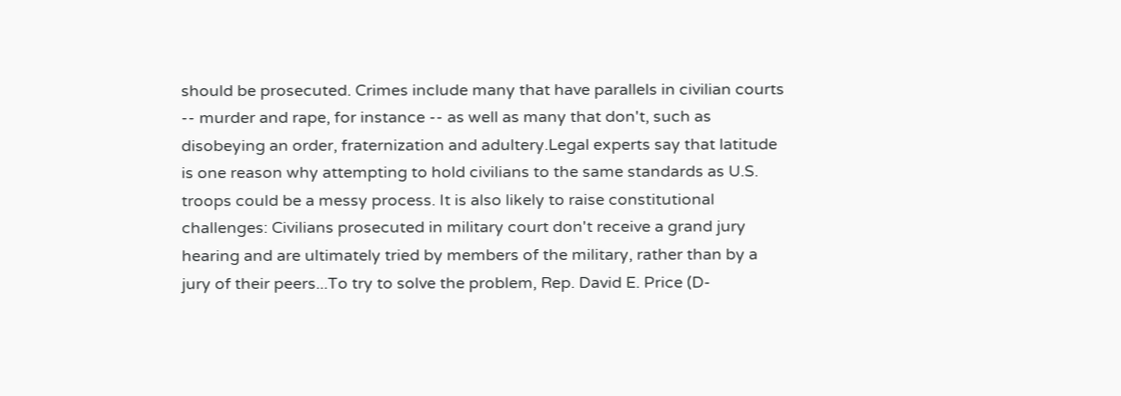should be prosecuted. Crimes include many that have parallels in civilian courts -- murder and rape, for instance -- as well as many that don't, such as disobeying an order, fraternization and adultery.Legal experts say that latitude is one reason why attempting to hold civilians to the same standards as U.S. troops could be a messy process. It is also likely to raise constitutional challenges: Civilians prosecuted in military court don't receive a grand jury hearing and are ultimately tried by members of the military, rather than by a jury of their peers...To try to solve the problem, Rep. David E. Price (D-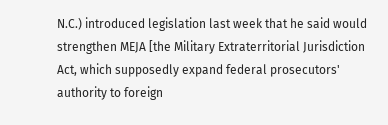N.C.) introduced legislation last week that he said would strengthen MEJA [the Military Extraterritorial Jurisdiction Act, which supposedly expand federal prosecutors' authority to foreign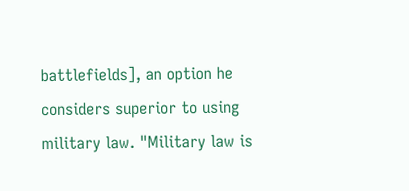battlefields], an option he considers superior to using military law. "Military law is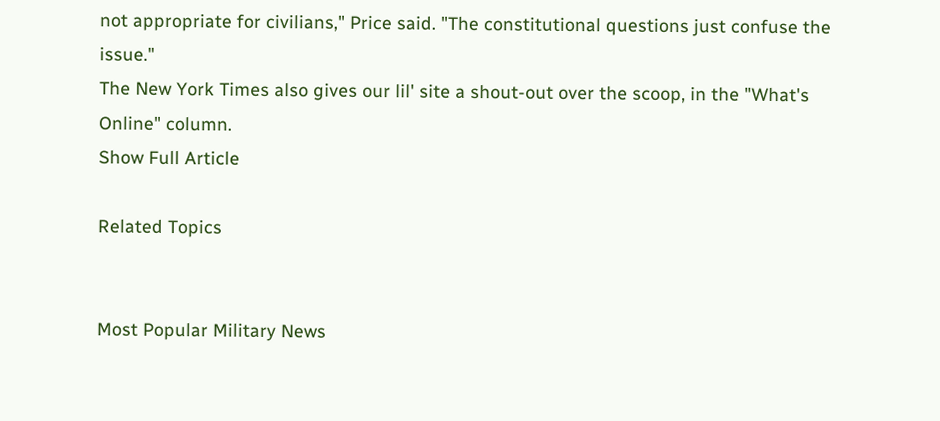not appropriate for civilians," Price said. "The constitutional questions just confuse the issue."
The New York Times also gives our lil' site a shout-out over the scoop, in the "What's Online" column.
Show Full Article

Related Topics


Most Popular Military News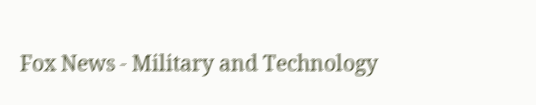Fox News - Military and Technology